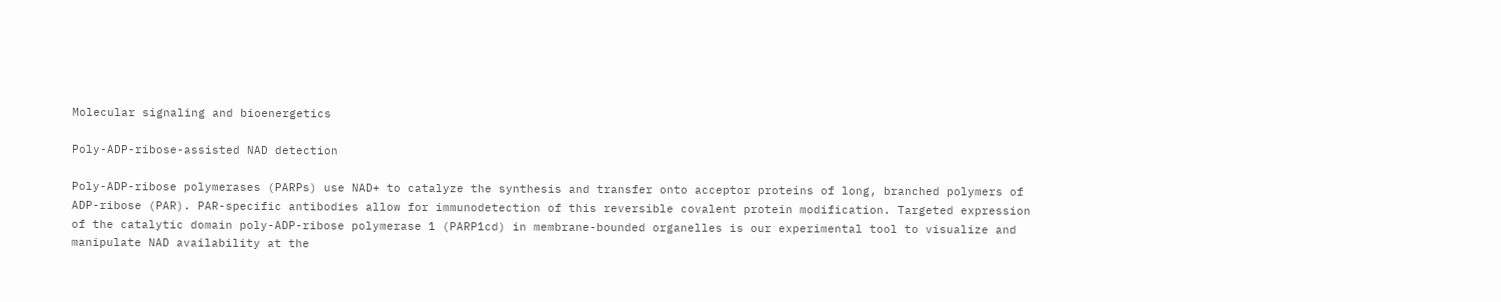Molecular signaling and bioenergetics

Poly-ADP-ribose-assisted NAD detection

Poly-ADP-ribose polymerases (PARPs) use NAD+ to catalyze the synthesis and transfer onto acceptor proteins of long, branched polymers of ADP-ribose (PAR). PAR-specific antibodies allow for immunodetection of this reversible covalent protein modification. Targeted expression of the catalytic domain poly-ADP-ribose polymerase 1 (PARP1cd) in membrane-bounded organelles is our experimental tool to visualize and manipulate NAD availability at the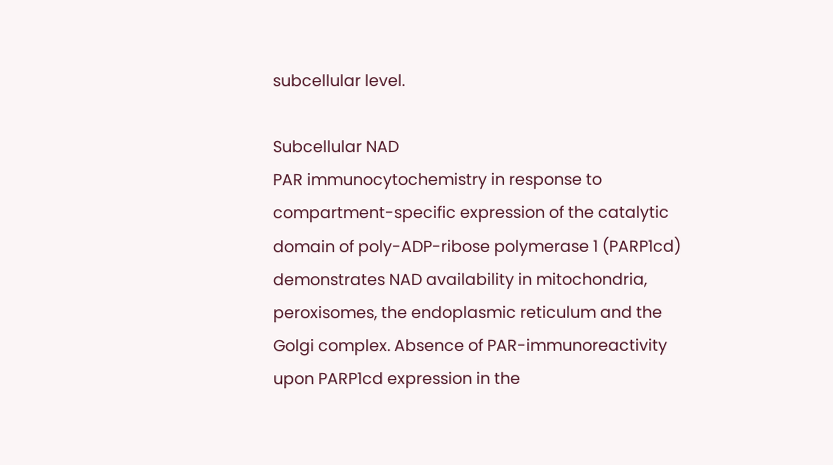subcellular level.

Subcellular NAD
PAR immunocytochemistry in response to compartment-specific expression of the catalytic domain of poly-ADP-ribose polymerase 1 (PARP1cd) demonstrates NAD availability in mitochondria, peroxisomes, the endoplasmic reticulum and the Golgi complex. Absence of PAR-immunoreactivity upon PARP1cd expression in the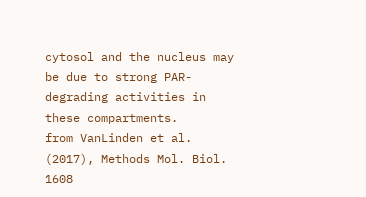cytosol and the nucleus may be due to strong PAR-degrading activities in these compartments.
from VanLinden et al. (2017), Methods Mol. Biol. 1608